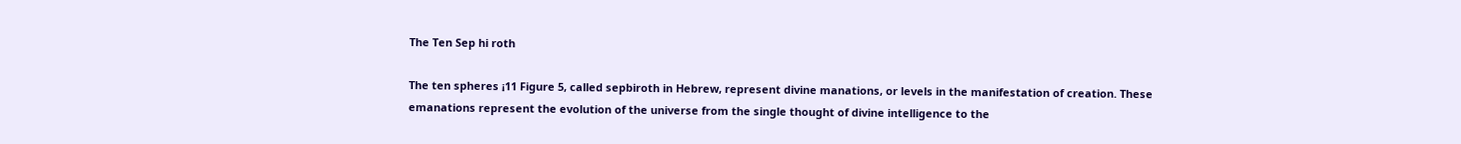The Ten Sep hi roth

The ten spheres ¡11 Figure 5, called sepbiroth in Hebrew, represent divine manations, or levels in the manifestation of creation. These emanations represent the evolution of the universe from the single thought of divine intelligence to the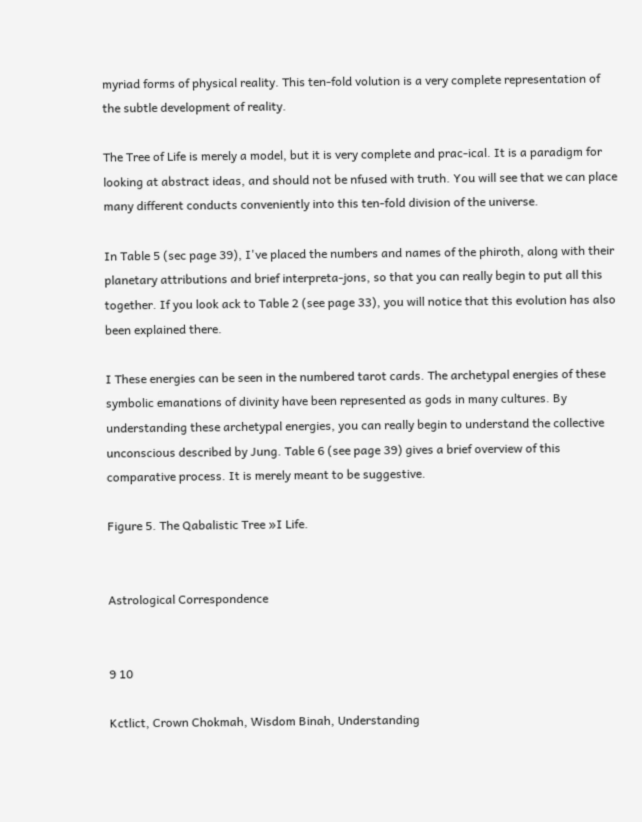myriad forms of physical reality. This ten-fold volution is a very complete representation of the subtle development of reality.

The Tree of Life is merely a model, but it is very complete and prac-ical. It is a paradigm for looking at abstract ideas, and should not be nfused with truth. You will see that we can place many different conducts conveniently into this ten-fold division of the universe.

In Table 5 (sec page 39), I've placed the numbers and names of the phiroth, along with their planetary attributions and brief interpreta-jons, so that you can really begin to put all this together. If you look ack to Table 2 (see page 33), you will notice that this evolution has also been explained there.

I These energies can be seen in the numbered tarot cards. The archetypal energies of these symbolic emanations of divinity have been represented as gods in many cultures. By understanding these archetypal energies, you can really begin to understand the collective unconscious described by Jung. Table 6 (see page 39) gives a brief overview of this comparative process. It is merely meant to be suggestive.

Figure 5. The Qabalistic Tree »I Life.


Astrological Correspondence


9 10

Kctlict, Crown Chokmah, Wisdom Binah, Understanding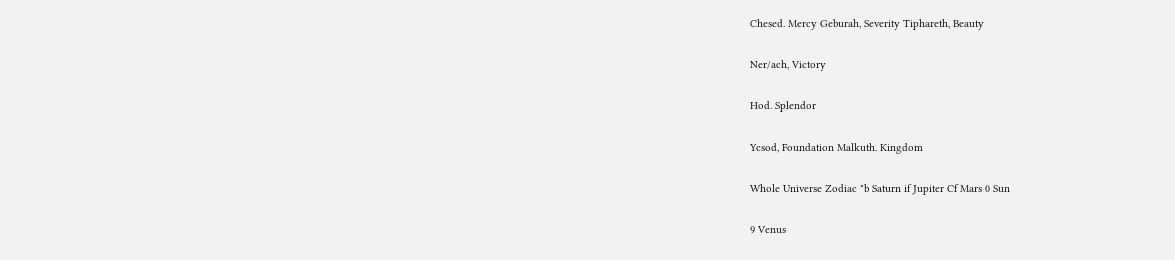Chesed. Mercy Geburah, Severity Tiphareth, Beauty

Ner/ach, Victory

Hod. Splendor

Ycsod, Foundation Malkuth. Kingdom

Whole Universe Zodiac "b Saturn if Jupiter Cf Mars 0 Sun

9 Venus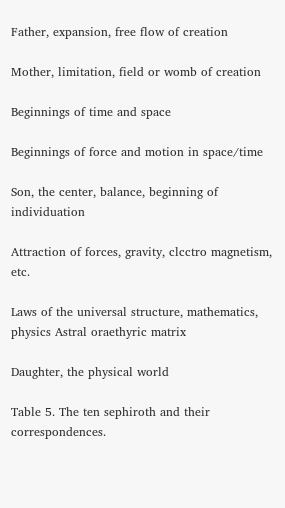Father, expansion, free flow of creation

Mother, limitation, field or womb of creation

Beginnings of time and space

Beginnings of force and motion in space/time

Son, the center, balance, beginning of individuation

Attraction of forces, gravity, clcctro magnetism, etc.

Laws of the universal structure, mathematics, physics Astral oraethyric matrix

Daughter, the physical world

Table 5. The ten sephiroth and their correspondences.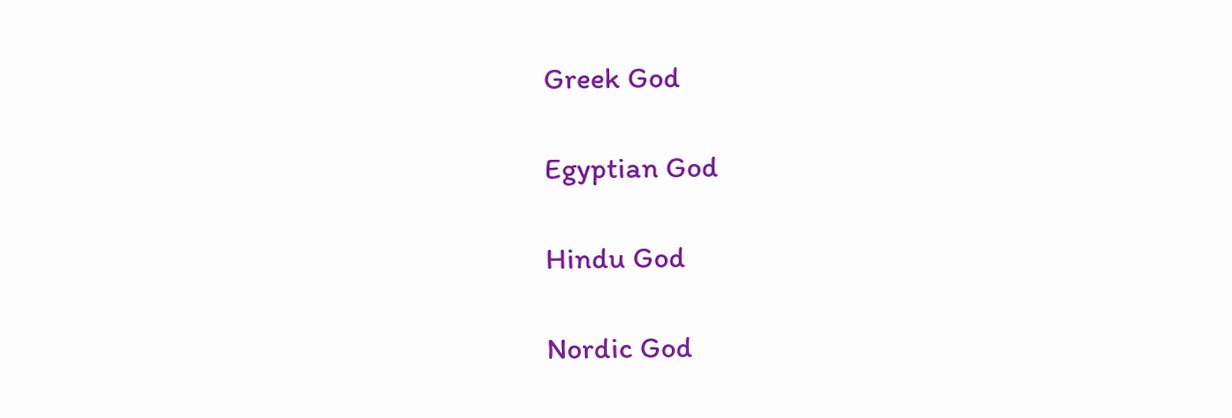Greek God

Egyptian God

Hindu God

Nordic God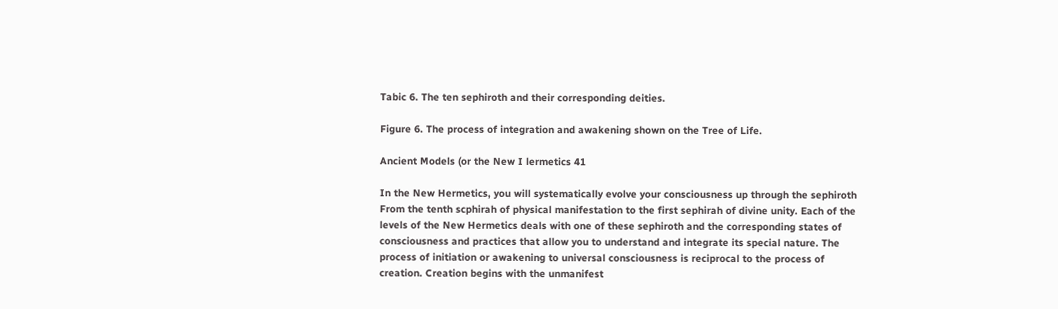Tabic 6. The ten sephiroth and their corresponding deities.

Figure 6. The process of integration and awakening shown on the Tree of Life.

Ancient Models (or the New I lermetics 41

In the New Hermetics, you will systematically evolve your consciousness up through the sephiroth From the tenth scphirah of physical manifestation to the first sephirah of divine unity. Each of the levels of the New Hermetics deals with one of these sephiroth and the corresponding states of consciousness and practices that allow you to understand and integrate its special nature. The process of initiation or awakening to universal consciousness is reciprocal to the process of creation. Creation begins with the unmanifest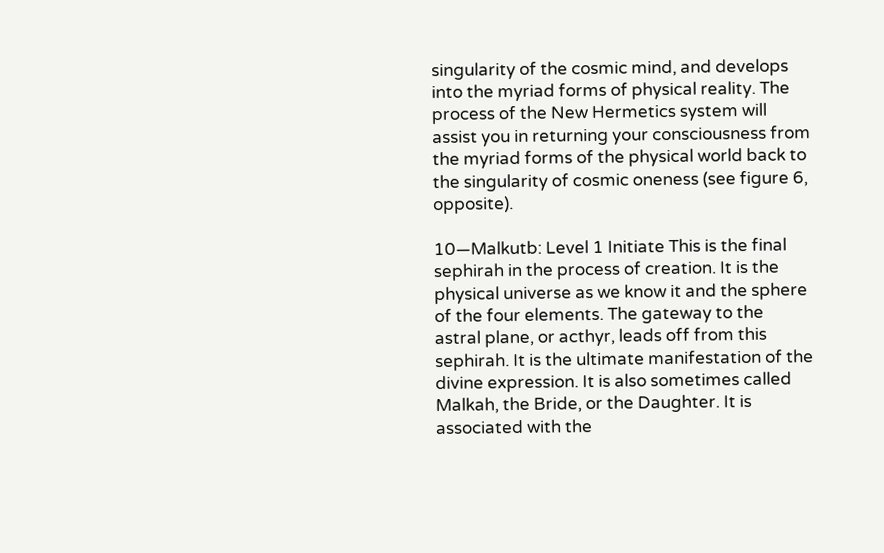singularity of the cosmic mind, and develops into the myriad forms of physical reality. The process of the New Hermetics system will assist you in returning your consciousness from the myriad forms of the physical world back to the singularity of cosmic oneness (see figure 6, opposite).

10—Malkutb: Level 1 Initiate This is the final sephirah in the process of creation. It is the physical universe as we know it and the sphere of the four elements. The gateway to the astral plane, or acthyr, leads off from this sephirah. It is the ultimate manifestation of the divine expression. It is also sometimes called Malkah, the Bride, or the Daughter. It is associated with the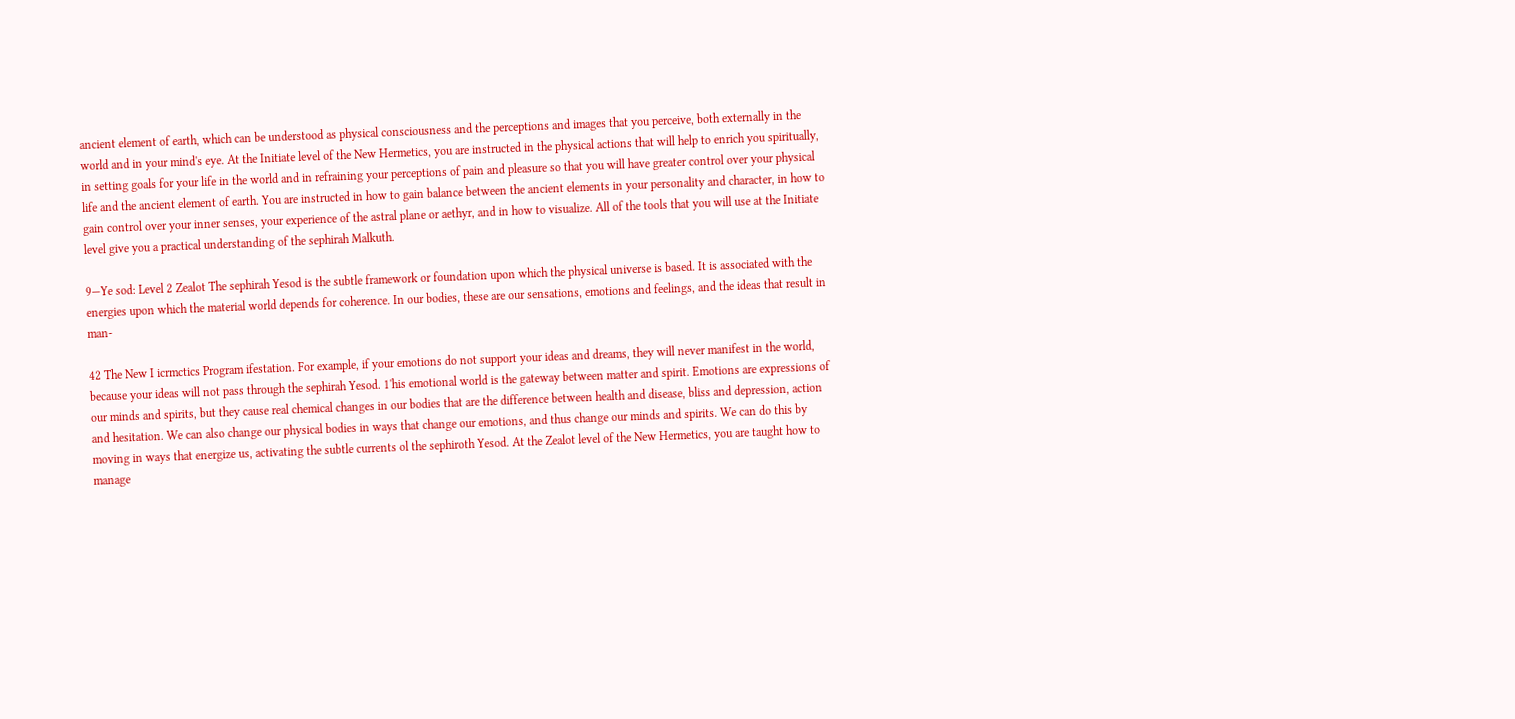ancient element of earth, which can be understood as physical consciousness and the perceptions and images that you perceive, both externally in the world and in your mind's eye. At the Initiate level of the New Hermetics, you are instructed in the physical actions that will help to enrich you spiritually, in setting goals for your life in the world and in refraining your perceptions of pain and pleasure so that you will have greater control over your physical life and the ancient element of earth. You are instructed in how to gain balance between the ancient elements in your personality and character, in how to gain control over your inner senses, your experience of the astral plane or aethyr, and in how to visualize. All of the tools that you will use at the Initiate level give you a practical understanding of the sephirah Malkuth.

9—Ye sod: Level 2 Zealot The sephirah Yesod is the subtle framework or foundation upon which the physical universe is based. It is associated with the energies upon which the material world depends for coherence. In our bodies, these are our sensations, emotions and feelings, and the ideas that result in man-

42 The New I icrmctics Program ifestation. For example, if your emotions do not support your ideas and dreams, they will never manifest in the world, because your ideas will not pass through the sephirah Yesod. 1'his emotional world is the gateway between matter and spirit. Emotions are expressions of our minds and spirits, but they cause real chemical changes in our bodies that are the difference between health and disease, bliss and depression, action and hesitation. We can also change our physical bodies in ways that change our emotions, and thus change our minds and spirits. We can do this by moving in ways that energize us, activating the subtle currents ol the sephiroth Yesod. At the Zealot level of the New Hermetics, you are taught how to manage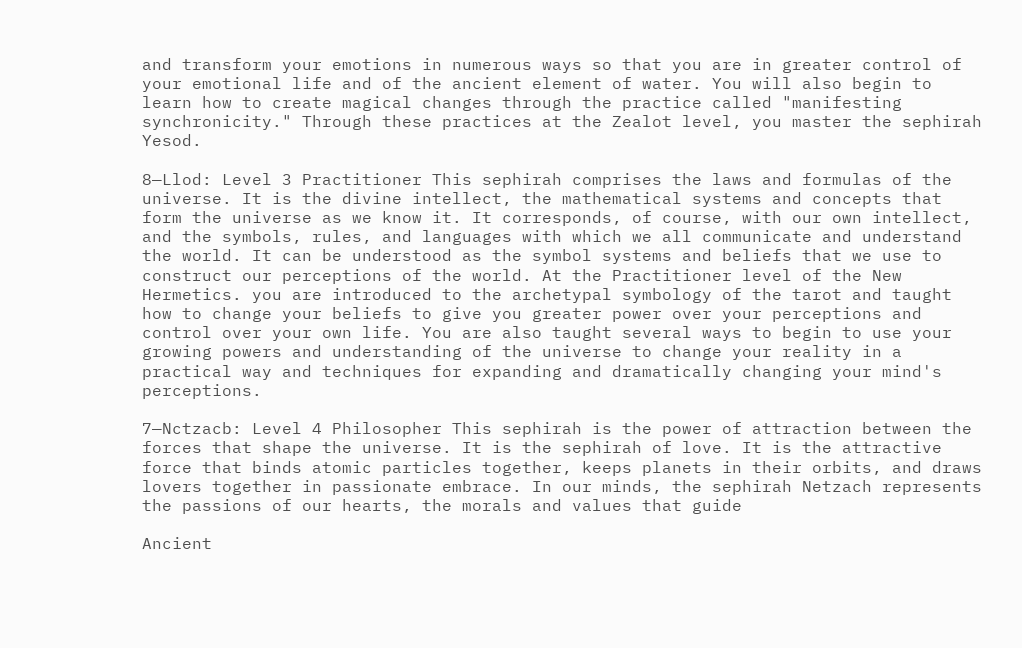and transform your emotions in numerous ways so that you are in greater control of your emotional life and of the ancient element of water. You will also begin to learn how to create magical changes through the practice called "manifesting synchronicity." Through these practices at the Zealot level, you master the sephirah Yesod.

8—Llod: Level 3 Practitioner This sephirah comprises the laws and formulas of the universe. It is the divine intellect, the mathematical systems and concepts that form the universe as we know it. It corresponds, of course, with our own intellect, and the symbols, rules, and languages with which we all communicate and understand the world. It can be understood as the symbol systems and beliefs that we use to construct our perceptions of the world. At the Practitioner level of the New Hermetics. you are introduced to the archetypal symbology of the tarot and taught how to change your beliefs to give you greater power over your perceptions and control over your own life. You are also taught several ways to begin to use your growing powers and understanding of the universe to change your reality in a practical way and techniques for expanding and dramatically changing your mind's perceptions.

7—Nctzacb: Level 4 Philosopher This sephirah is the power of attraction between the forces that shape the universe. It is the sephirah of love. It is the attractive force that binds atomic particles together, keeps planets in their orbits, and draws lovers together in passionate embrace. In our minds, the sephirah Netzach represents the passions of our hearts, the morals and values that guide

Ancient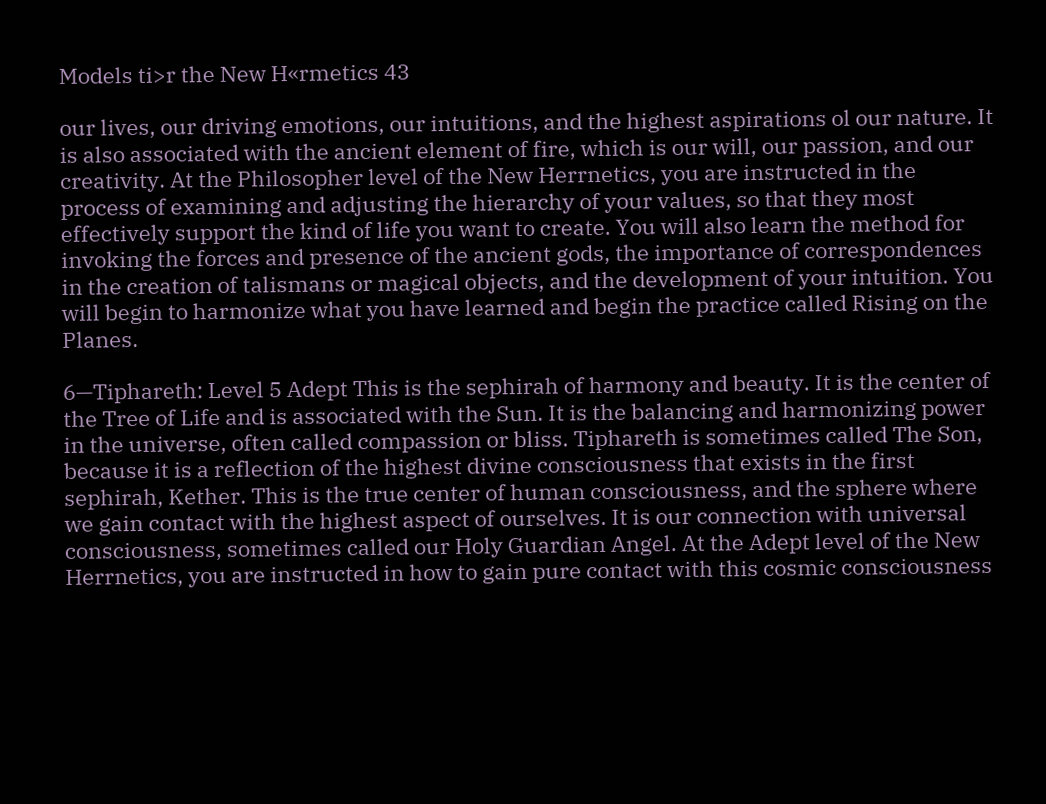Models ti>r the New H«rmetics 43

our lives, our driving emotions, our intuitions, and the highest aspirations ol our nature. It is also associated with the ancient element of fire, which is our will, our passion, and our creativity. At the Philosopher level of the New Herrnetics, you are instructed in the process of examining and adjusting the hierarchy of your values, so that they most effectively support the kind of life you want to create. You will also learn the method for invoking the forces and presence of the ancient gods, the importance of correspondences in the creation of talismans or magical objects, and the development of your intuition. You will begin to harmonize what you have learned and begin the practice called Rising on the Planes.

6—Tiphareth: Level 5 Adept This is the sephirah of harmony and beauty. It is the center of the Tree of Life and is associated with the Sun. It is the balancing and harmonizing power in the universe, often called compassion or bliss. Tiphareth is sometimes called The Son, because it is a reflection of the highest divine consciousness that exists in the first sephirah, Kether. This is the true center of human consciousness, and the sphere where we gain contact with the highest aspect of ourselves. It is our connection with universal consciousness, sometimes called our Holy Guardian Angel. At the Adept level of the New Herrnetics, you are instructed in how to gain pure contact with this cosmic consciousness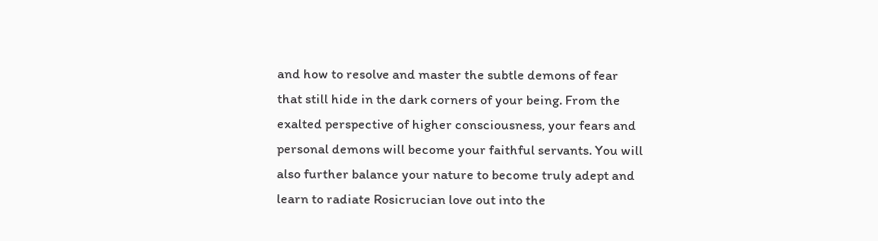and how to resolve and master the subtle demons of fear that still hide in the dark corners of your being. From the exalted perspective of higher consciousness, your fears and personal demons will become your faithful servants. You will also further balance your nature to become truly adept and learn to radiate Rosicrucian love out into the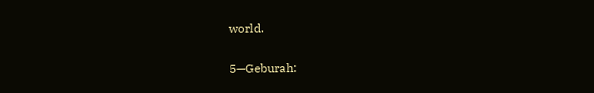world.

5—Geburah: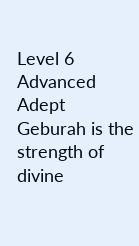Level 6 Advanced Adept Geburah is the strength of divine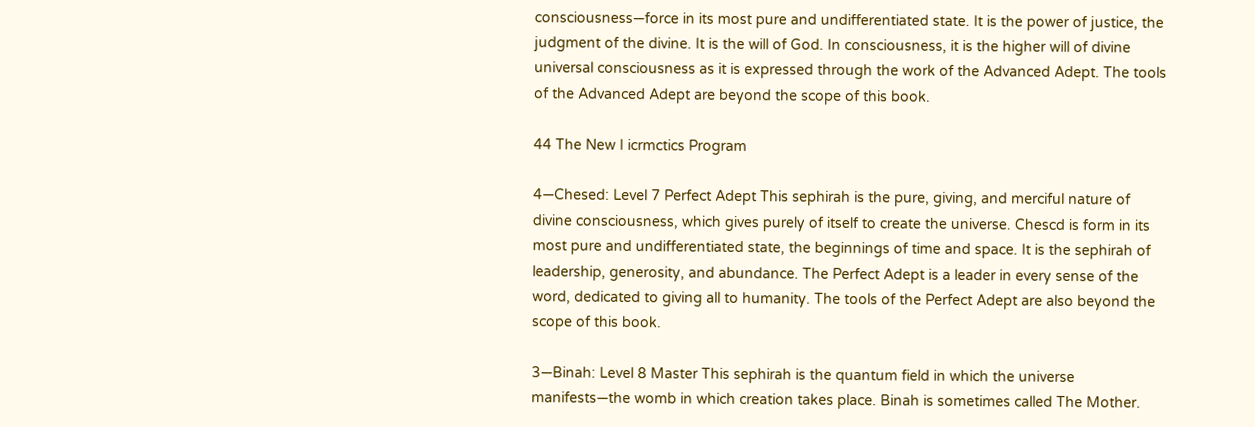consciousness—force in its most pure and undifferentiated state. It is the power of justice, the judgment of the divine. It is the will of God. In consciousness, it is the higher will of divine universal consciousness as it is expressed through the work of the Advanced Adept. The tools of the Advanced Adept are beyond the scope of this book.

44 The New I icrmctics Program

4—Chesed: Level 7 Perfect Adept This sephirah is the pure, giving, and merciful nature of divine consciousness, which gives purely of itself to create the universe. Chescd is form in its most pure and undifferentiated state, the beginnings of time and space. It is the sephirah of leadership, generosity, and abundance. The Perfect Adept is a leader in every sense of the word, dedicated to giving all to humanity. The tools of the Perfect Adept are also beyond the scope of this book.

3—Binah: Level 8 Master This sephirah is the quantum field in which the universe manifests—the womb in which creation takes place. Binah is sometimes called The Mother.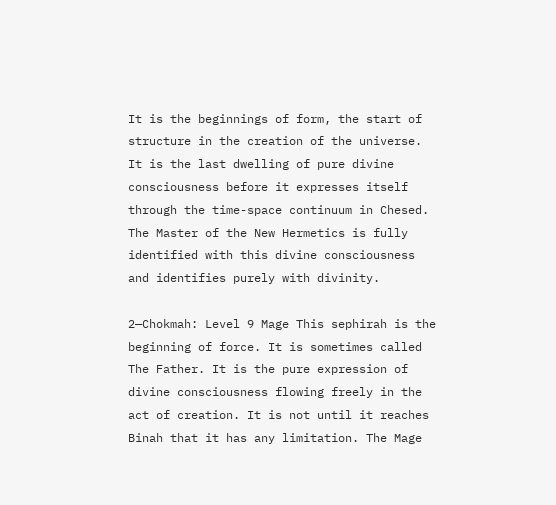It is the beginnings of form, the start of structure in the creation of the universe. It is the last dwelling of pure divine consciousness before it expresses itself through the time-space continuum in Chesed. The Master of the New Hermetics is fully identified with this divine consciousness and identifies purely with divinity.

2—Chokmah: Level 9 Mage This sephirah is the beginning of force. It is sometimes called The Father. It is the pure expression of divine consciousness flowing freely in the act of creation. It is not until it reaches Binah that it has any limitation. The Mage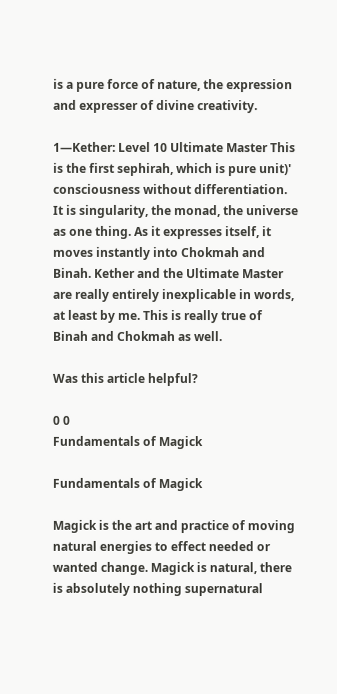is a pure force of nature, the expression and expresser of divine creativity.

1—Kether: Level 10 Ultimate Master This is the first sephirah, which is pure unit)' consciousness without differentiation. It is singularity, the monad, the universe as one thing. As it expresses itself, it moves instantly into Chokmah and Binah. Kether and the Ultimate Master are really entirely inexplicable in words, at least by me. This is really true of Binah and Chokmah as well.

Was this article helpful?

0 0
Fundamentals of Magick

Fundamentals of Magick

Magick is the art and practice of moving natural energies to effect needed or wanted change. Magick is natural, there is absolutely nothing supernatural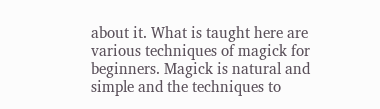about it. What is taught here are various techniques of magick for beginners. Magick is natural and simple and the techniques to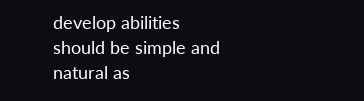develop abilities should be simple and natural as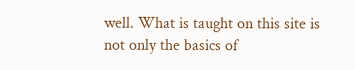well. What is taught on this site is not only the basics of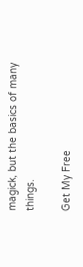magick, but the basics of many things.

Get My Free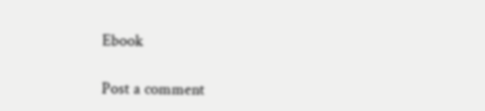Ebook

Post a comment